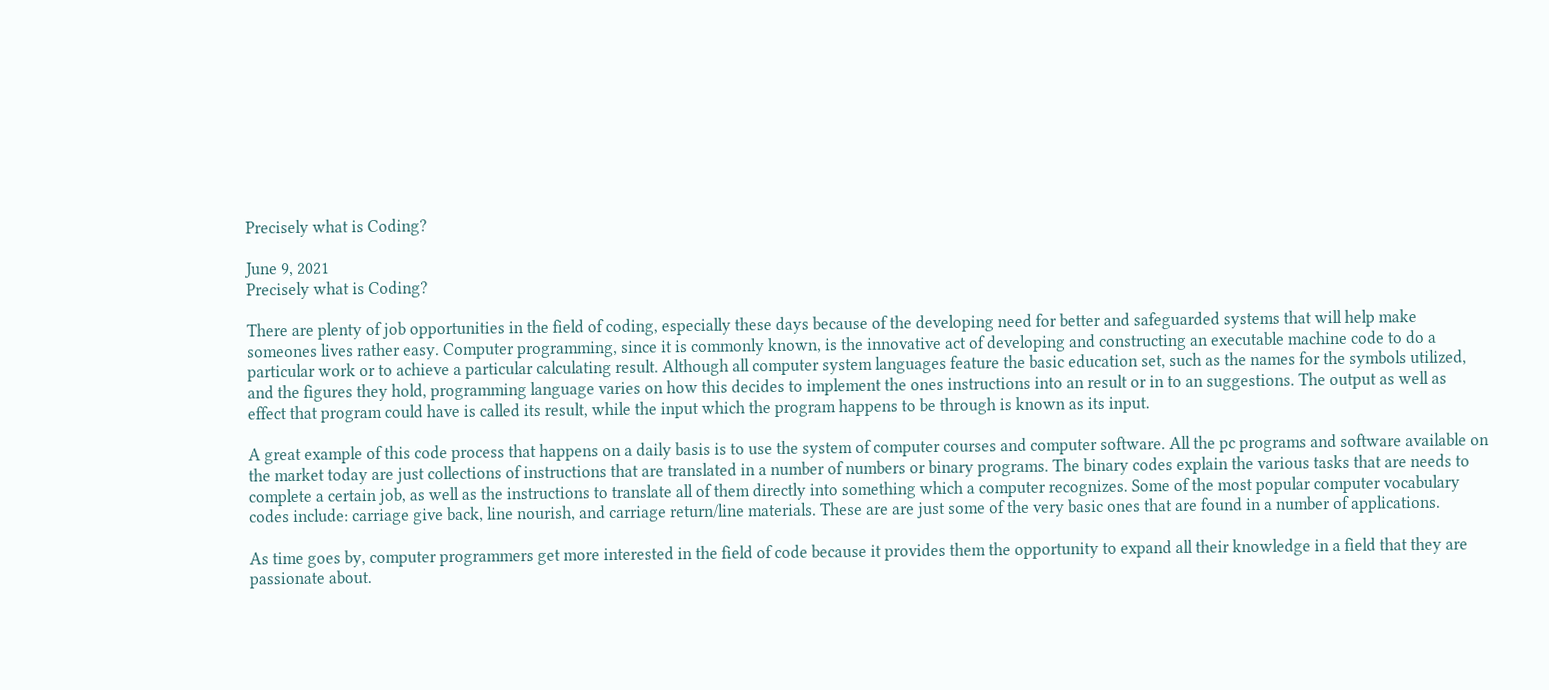Precisely what is Coding?

June 9, 2021
Precisely what is Coding?

There are plenty of job opportunities in the field of coding, especially these days because of the developing need for better and safeguarded systems that will help make someones lives rather easy. Computer programming, since it is commonly known, is the innovative act of developing and constructing an executable machine code to do a particular work or to achieve a particular calculating result. Although all computer system languages feature the basic education set, such as the names for the symbols utilized, and the figures they hold, programming language varies on how this decides to implement the ones instructions into an result or in to an suggestions. The output as well as effect that program could have is called its result, while the input which the program happens to be through is known as its input.

A great example of this code process that happens on a daily basis is to use the system of computer courses and computer software. All the pc programs and software available on the market today are just collections of instructions that are translated in a number of numbers or binary programs. The binary codes explain the various tasks that are needs to complete a certain job, as well as the instructions to translate all of them directly into something which a computer recognizes. Some of the most popular computer vocabulary codes include: carriage give back, line nourish, and carriage return/line materials. These are are just some of the very basic ones that are found in a number of applications.

As time goes by, computer programmers get more interested in the field of code because it provides them the opportunity to expand all their knowledge in a field that they are passionate about.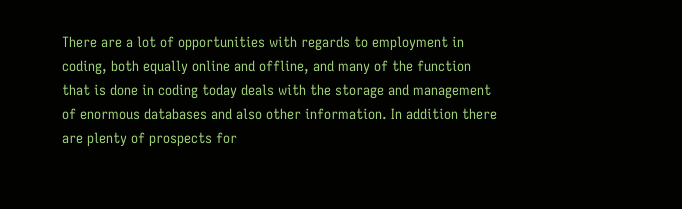There are a lot of opportunities with regards to employment in coding, both equally online and offline, and many of the function that is done in coding today deals with the storage and management of enormous databases and also other information. In addition there are plenty of prospects for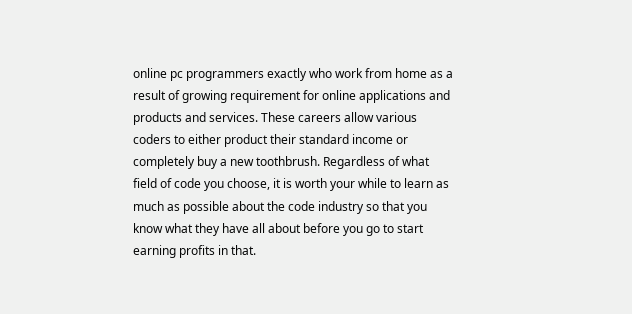online pc programmers exactly who work from home as a result of growing requirement for online applications and products and services. These careers allow various coders to either product their standard income or completely buy a new toothbrush. Regardless of what field of code you choose, it is worth your while to learn as much as possible about the code industry so that you know what they have all about before you go to start earning profits in that.